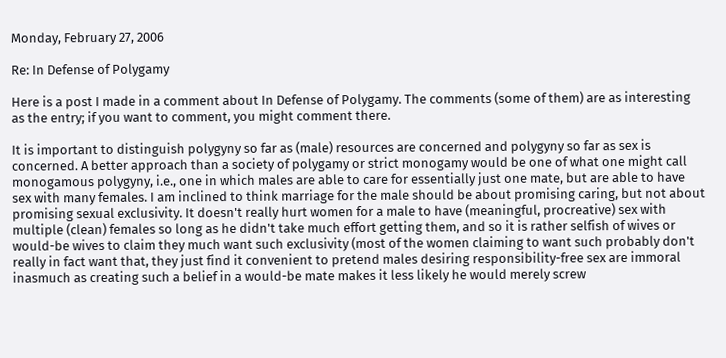Monday, February 27, 2006

Re: In Defense of Polygamy

Here is a post I made in a comment about In Defense of Polygamy. The comments (some of them) are as interesting as the entry; if you want to comment, you might comment there.

It is important to distinguish polygyny so far as (male) resources are concerned and polygyny so far as sex is concerned. A better approach than a society of polygamy or strict monogamy would be one of what one might call monogamous polygyny, i.e., one in which males are able to care for essentially just one mate, but are able to have sex with many females. I am inclined to think marriage for the male should be about promising caring, but not about promising sexual exclusivity. It doesn't really hurt women for a male to have (meaningful, procreative) sex with multiple (clean) females so long as he didn't take much effort getting them, and so it is rather selfish of wives or would-be wives to claim they much want such exclusivity (most of the women claiming to want such probably don't really in fact want that, they just find it convenient to pretend males desiring responsibility-free sex are immoral inasmuch as creating such a belief in a would-be mate makes it less likely he would merely screw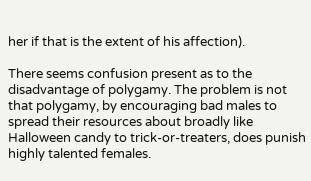her if that is the extent of his affection).

There seems confusion present as to the disadvantage of polygamy. The problem is not that polygamy, by encouraging bad males to spread their resources about broadly like Halloween candy to trick-or-treaters, does punish highly talented females.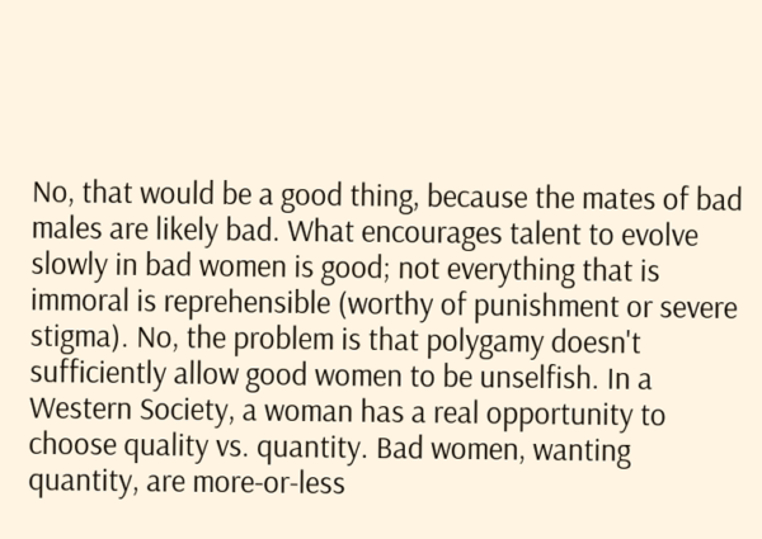No, that would be a good thing, because the mates of bad males are likely bad. What encourages talent to evolve slowly in bad women is good; not everything that is immoral is reprehensible (worthy of punishment or severe stigma). No, the problem is that polygamy doesn't sufficiently allow good women to be unselfish. In a Western Society, a woman has a real opportunity to choose quality vs. quantity. Bad women, wanting quantity, are more-or-less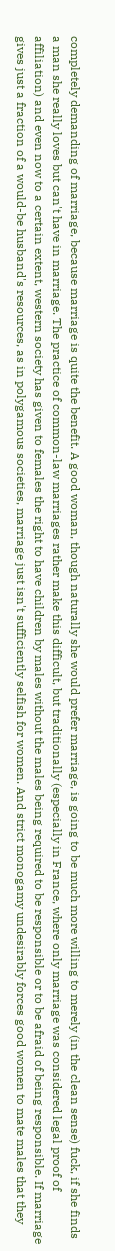completely demanding of marriage, because marriage is quite the benefit. A good woman, though naturally she would prefer marriage, is going to be much more willing to merely (in the clean sense) fuck, if she finds a man she really loves but can't have in marriage. The practice of common-law marriages rather make this difficult, but traditionally (especially in France, where only marriage was considered legal proof of affiliation) and even now to a certain extent, western society has given to females the right to have children by males without the males being required to be responsible or to be afraid of being responsible. If marriage gives just a fraction of a would-be husband's resources, as in polygamous societies, marriage just isn't sufficiently selfish for women. And strict monogamy undesirably forces good women to mate males that they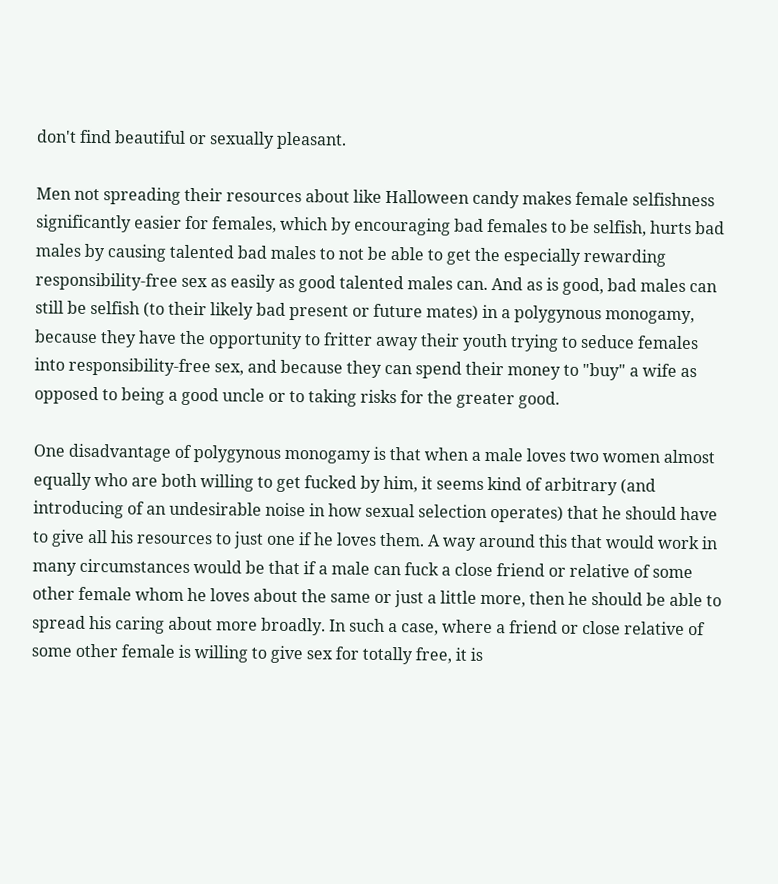don't find beautiful or sexually pleasant.

Men not spreading their resources about like Halloween candy makes female selfishness significantly easier for females, which by encouraging bad females to be selfish, hurts bad males by causing talented bad males to not be able to get the especially rewarding responsibility-free sex as easily as good talented males can. And as is good, bad males can still be selfish (to their likely bad present or future mates) in a polygynous monogamy, because they have the opportunity to fritter away their youth trying to seduce females into responsibility-free sex, and because they can spend their money to "buy" a wife as opposed to being a good uncle or to taking risks for the greater good.

One disadvantage of polygynous monogamy is that when a male loves two women almost equally who are both willing to get fucked by him, it seems kind of arbitrary (and introducing of an undesirable noise in how sexual selection operates) that he should have to give all his resources to just one if he loves them. A way around this that would work in many circumstances would be that if a male can fuck a close friend or relative of some other female whom he loves about the same or just a little more, then he should be able to spread his caring about more broadly. In such a case, where a friend or close relative of some other female is willing to give sex for totally free, it is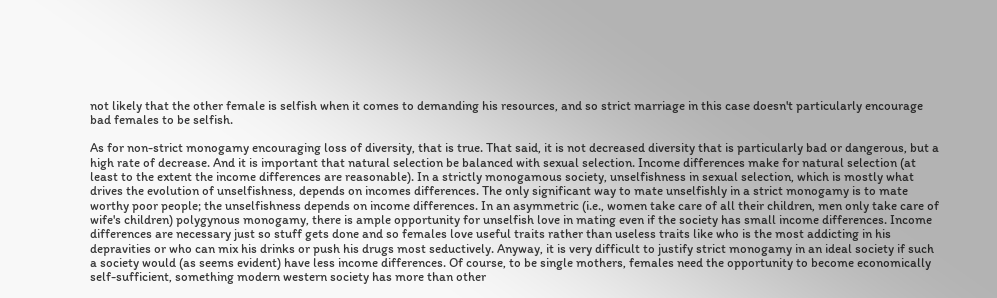not likely that the other female is selfish when it comes to demanding his resources, and so strict marriage in this case doesn't particularly encourage bad females to be selfish.

As for non-strict monogamy encouraging loss of diversity, that is true. That said, it is not decreased diversity that is particularly bad or dangerous, but a high rate of decrease. And it is important that natural selection be balanced with sexual selection. Income differences make for natural selection (at least to the extent the income differences are reasonable). In a strictly monogamous society, unselfishness in sexual selection, which is mostly what drives the evolution of unselfishness, depends on incomes differences. The only significant way to mate unselfishly in a strict monogamy is to mate worthy poor people; the unselfishness depends on income differences. In an asymmetric (i.e., women take care of all their children, men only take care of wife's children) polygynous monogamy, there is ample opportunity for unselfish love in mating even if the society has small income differences. Income differences are necessary just so stuff gets done and so females love useful traits rather than useless traits like who is the most addicting in his depravities or who can mix his drinks or push his drugs most seductively. Anyway, it is very difficult to justify strict monogamy in an ideal society if such a society would (as seems evident) have less income differences. Of course, to be single mothers, females need the opportunity to become economically self-sufficient, something modern western society has more than other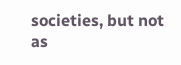societies, but not as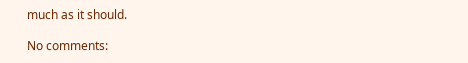much as it should.

No comments: